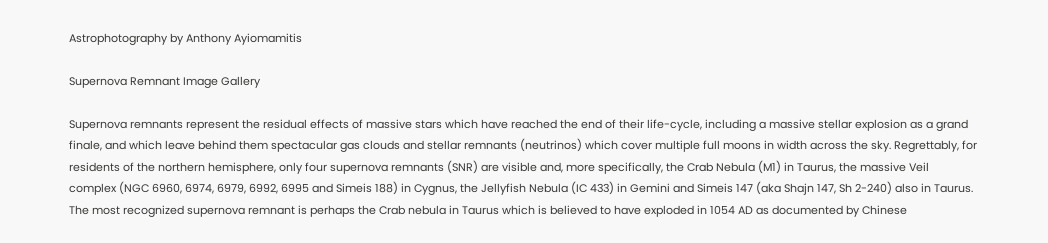Astrophotography by Anthony Ayiomamitis

Supernova Remnant Image Gallery

Supernova remnants represent the residual effects of massive stars which have reached the end of their life-cycle, including a massive stellar explosion as a grand finale, and which leave behind them spectacular gas clouds and stellar remnants (neutrinos) which cover multiple full moons in width across the sky. Regrettably, for residents of the northern hemisphere, only four supernova remnants (SNR) are visible and, more specifically, the Crab Nebula (M1) in Taurus, the massive Veil complex (NGC 6960, 6974, 6979, 6992, 6995 and Simeis 188) in Cygnus, the Jellyfish Nebula (IC 433) in Gemini and Simeis 147 (aka Shajn 147, Sh 2-240) also in Taurus. The most recognized supernova remnant is perhaps the Crab nebula in Taurus which is believed to have exploded in 1054 AD as documented by Chinese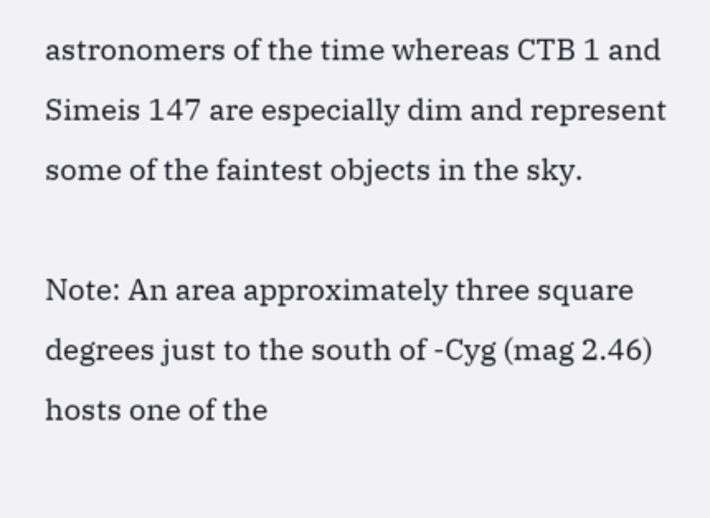astronomers of the time whereas CTB 1 and Simeis 147 are especially dim and represent some of the faintest objects in the sky.

Note: An area approximately three square degrees just to the south of -Cyg (mag 2.46) hosts one of the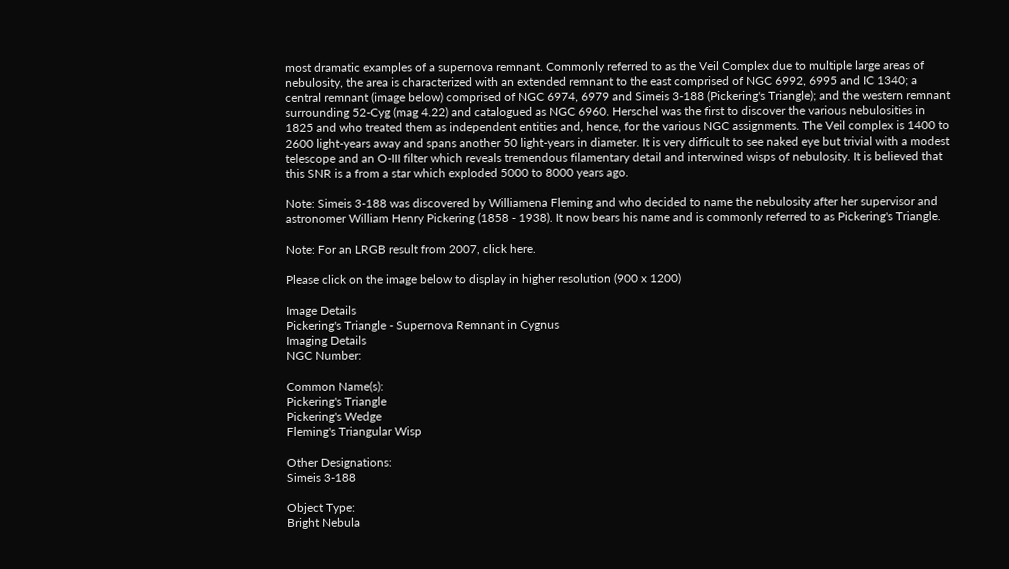most dramatic examples of a supernova remnant. Commonly referred to as the Veil Complex due to multiple large areas of nebulosity, the area is characterized with an extended remnant to the east comprised of NGC 6992, 6995 and IC 1340; a central remnant (image below) comprised of NGC 6974, 6979 and Simeis 3-188 (Pickering's Triangle); and the western remnant surrounding 52-Cyg (mag 4.22) and catalogued as NGC 6960. Herschel was the first to discover the various nebulosities in 1825 and who treated them as independent entities and, hence, for the various NGC assignments. The Veil complex is 1400 to 2600 light-years away and spans another 50 light-years in diameter. It is very difficult to see naked eye but trivial with a modest telescope and an O-III filter which reveals tremendous filamentary detail and interwined wisps of nebulosity. It is believed that this SNR is a from a star which exploded 5000 to 8000 years ago.

Note: Simeis 3-188 was discovered by Williamena Fleming and who decided to name the nebulosity after her supervisor and astronomer William Henry Pickering (1858 - 1938). It now bears his name and is commonly referred to as Pickering's Triangle.

Note: For an LRGB result from 2007, click here.

Please click on the image below to display in higher resolution (900 x 1200)

Image Details
Pickering's Triangle - Supernova Remnant in Cygnus
Imaging Details
NGC Number:

Common Name(s):
Pickering's Triangle
Pickering's Wedge
Fleming's Triangular Wisp

Other Designations:
Simeis 3-188

Object Type:
Bright Nebula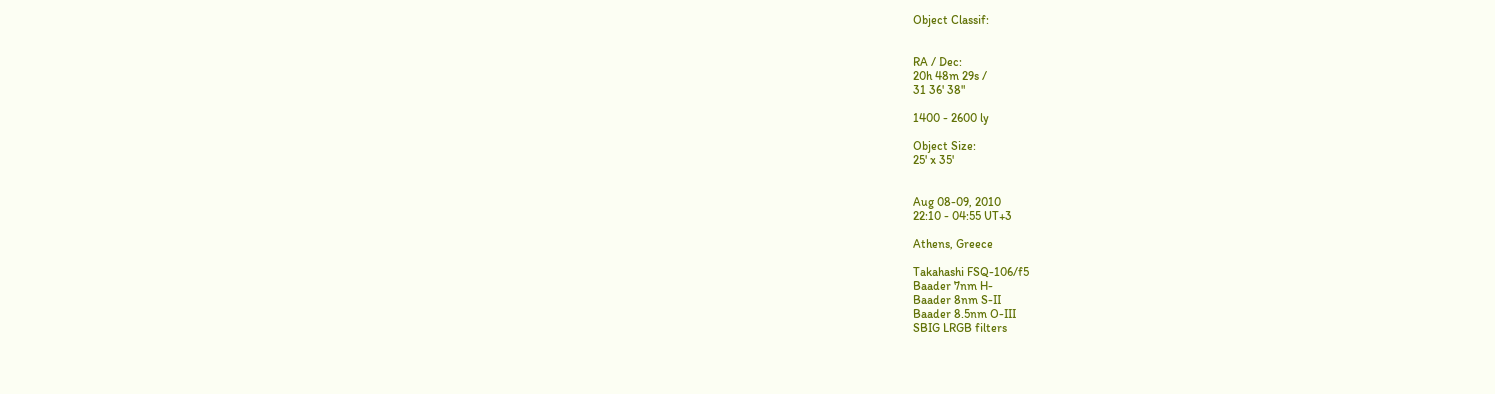Object Classif:


RA / Dec:
20h 48m 29s /
31 36' 38"

1400 - 2600 ly

Object Size:
25' x 35'


Aug 08-09, 2010
22:10 - 04:55 UT+3

Athens, Greece

Takahashi FSQ-106/f5
Baader 7nm H-
Baader 8nm S-II
Baader 8.5nm O-III
SBIG LRGB filters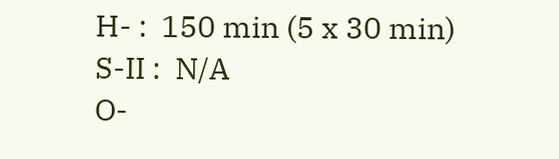H- :  150 min (5 x 30 min)
S-II :  N/A
O-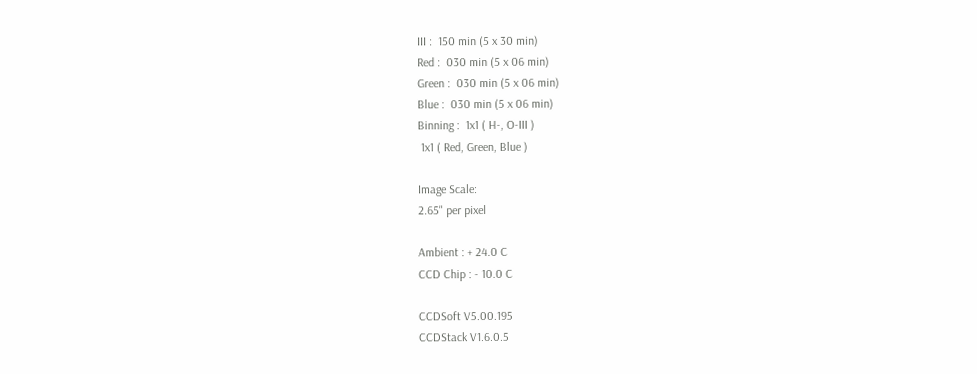III :  150 min (5 x 30 min)
Red :  030 min (5 x 06 min)
Green :  030 min (5 x 06 min)
Blue :  030 min (5 x 06 min)
Binning :  1x1 ( H-, O-III )
 1x1 ( Red, Green, Blue )

Image Scale:
2.65" per pixel

Ambient : + 24.0 C
CCD Chip : - 10.0 C

CCDSoft V5.00.195
CCDStack V1.6.0.5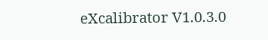eXcalibrator V1.0.3.0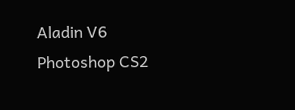Aladin V6
Photoshop CS2